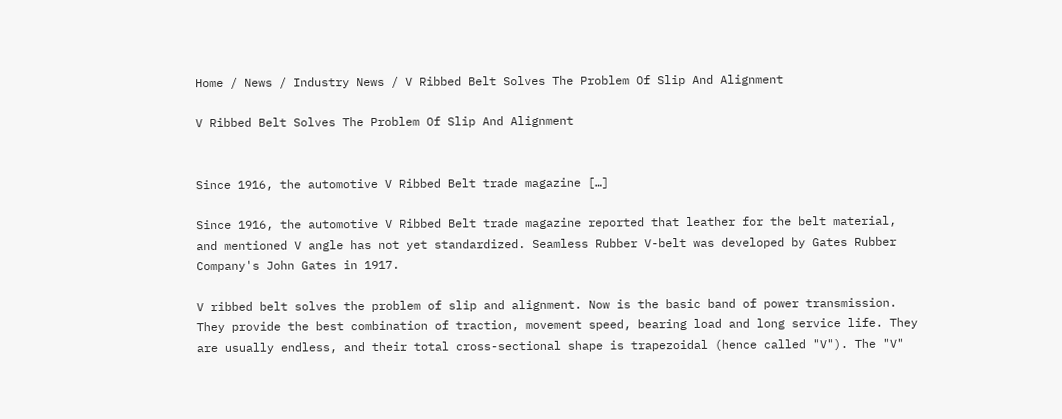Home / News / Industry News / V Ribbed Belt Solves The Problem Of Slip And Alignment

V Ribbed Belt Solves The Problem Of Slip And Alignment


Since 1916, the automotive V Ribbed Belt trade magazine […]

Since 1916, the automotive V Ribbed Belt trade magazine reported that leather for the belt material, and mentioned V angle has not yet standardized. Seamless Rubber V-belt was developed by Gates Rubber Company's John Gates in 1917.

V ribbed belt solves the problem of slip and alignment. Now is the basic band of power transmission. They provide the best combination of traction, movement speed, bearing load and long service life. They are usually endless, and their total cross-sectional shape is trapezoidal (hence called "V"). The "V"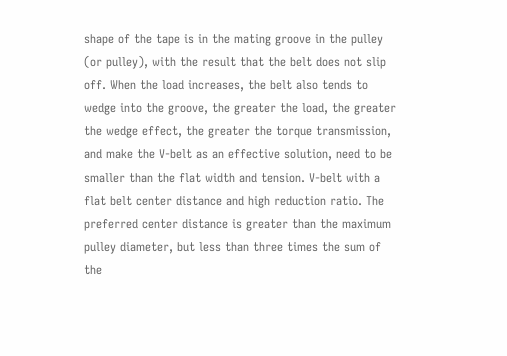shape of the tape is in the mating groove in the pulley (or pulley), with the result that the belt does not slip off. When the load increases, the belt also tends to wedge into the groove, the greater the load, the greater the wedge effect, the greater the torque transmission, and make the V-belt as an effective solution, need to be smaller than the flat width and tension. V-belt with a flat belt center distance and high reduction ratio. The preferred center distance is greater than the maximum pulley diameter, but less than three times the sum of the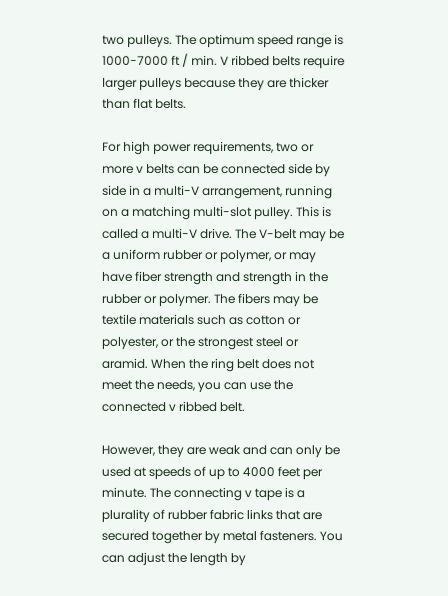two pulleys. The optimum speed range is 1000-7000 ft / min. V ribbed belts require larger pulleys because they are thicker than flat belts.

For high power requirements, two or more v belts can be connected side by side in a multi-V arrangement, running on a matching multi-slot pulley. This is called a multi-V drive. The V-belt may be a uniform rubber or polymer, or may have fiber strength and strength in the rubber or polymer. The fibers may be textile materials such as cotton or polyester, or the strongest steel or aramid. When the ring belt does not meet the needs, you can use the connected v ribbed belt.

However, they are weak and can only be used at speeds of up to 4000 feet per minute. The connecting v tape is a plurality of rubber fabric links that are secured together by metal fasteners. You can adjust the length by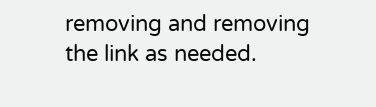removing and removing the link as needed.